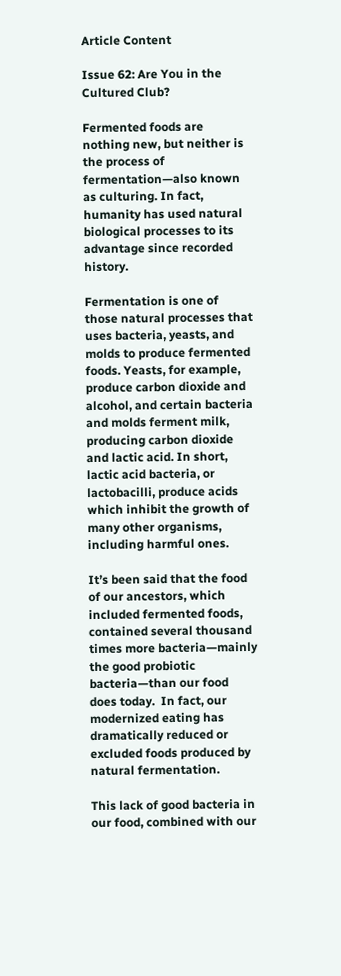Article Content

Issue 62: Are You in the Cultured Club?

Fermented foods are nothing new, but neither is the process of fermentation—also known as culturing. In fact, humanity has used natural biological processes to its advantage since recorded history.

Fermentation is one of those natural processes that uses bacteria, yeasts, and molds to produce fermented foods. Yeasts, for example, produce carbon dioxide and alcohol, and certain bacteria and molds ferment milk, producing carbon dioxide and lactic acid. In short, lactic acid bacteria, or lactobacilli, produce acids which inhibit the growth of many other organisms, including harmful ones.

It’s been said that the food of our ancestors, which included fermented foods, contained several thousand times more bacteria—mainly the good probiotic bacteria—than our food does today.  In fact, our modernized eating has dramatically reduced or excluded foods produced by natural fermentation.

This lack of good bacteria in our food, combined with our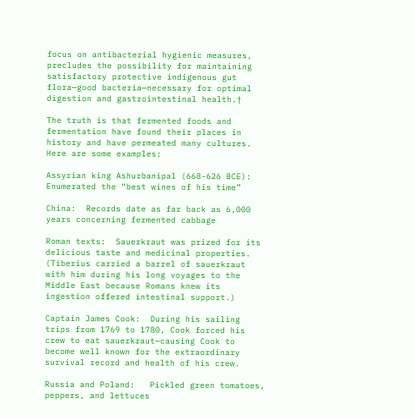focus on antibacterial hygienic measures, precludes the possibility for maintaining satisfactory protective indigenous gut flora—good bacteria—necessary for optimal digestion and gastrointestinal health.†

The truth is that fermented foods and fermentation have found their places in history and have permeated many cultures. Here are some examples:

Assyrian king Ashurbanipal (668-626 BCE):  Enumerated the “best wines of his time”

China:  Records date as far back as 6,000 years concerning fermented cabbage

Roman texts:  Sauerkraut was prized for its delicious taste and medicinal properties.  (Tiberius carried a barrel of sauerkraut with him during his long voyages to the Middle East because Romans knew its ingestion offered intestinal support.)

Captain James Cook:  During his sailing trips from 1769 to 1780, Cook forced his crew to eat sauerkraut—causing Cook to become well known for the extraordinary survival record and health of his crew.

Russia and Poland:   Pickled green tomatoes, peppers, and lettuces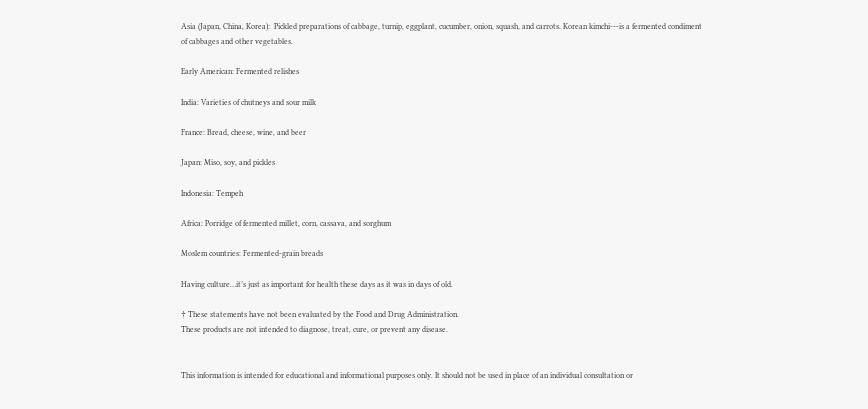Asia (Japan, China, Korea):  Pickled preparations of cabbage, turnip, eggplant, cucumber, onion, squash, and carrots. Korean kimchi---is a fermented condiment of cabbages and other vegetables.

Early American: Fermented relishes

India: Varieties of chutneys and sour milk

France: Bread, cheese, wine, and beer

Japan: Miso, soy, and pickles

Indonesia: Tempeh

Africa: Porridge of fermented millet, corn, cassava, and sorghum

Moslem countries: Fermented-grain breads

Having culture…it’s just as important for health these days as it was in days of old.

† These statements have not been evaluated by the Food and Drug Administration.
These products are not intended to diagnose, treat, cure, or prevent any disease.


This information is intended for educational and informational purposes only. It should not be used in place of an individual consultation or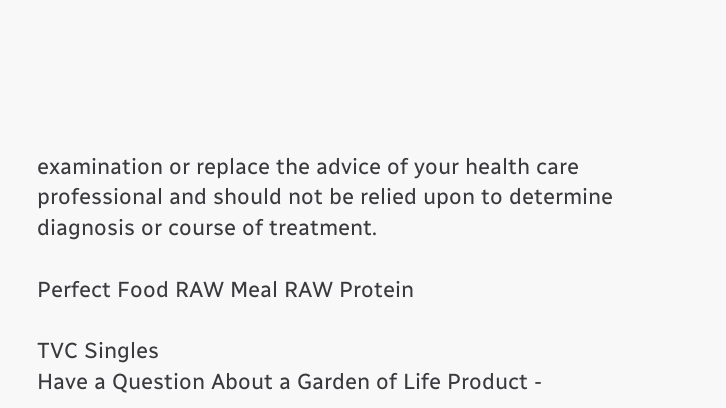examination or replace the advice of your health care professional and should not be relied upon to determine diagnosis or course of treatment.

Perfect Food RAW Meal RAW Protein

TVC Singles
Have a Question About a Garden of Life Product -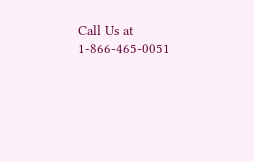Call Us at 1-866-465-0051